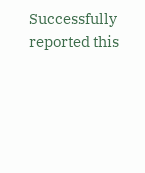Successfully reported this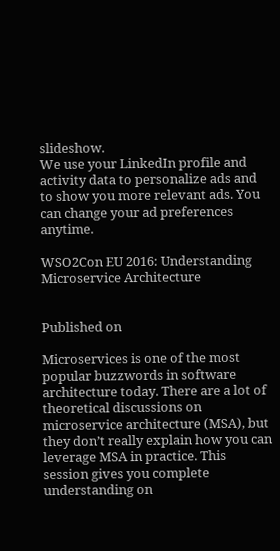slideshow.
We use your LinkedIn profile and activity data to personalize ads and to show you more relevant ads. You can change your ad preferences anytime.

WSO2Con EU 2016: Understanding Microservice Architecture


Published on

Microservices is one of the most popular buzzwords in software architecture today. There are a lot of theoretical discussions on microservice architecture (MSA), but they don’t really explain how you can leverage MSA in practice. This session gives you complete understanding on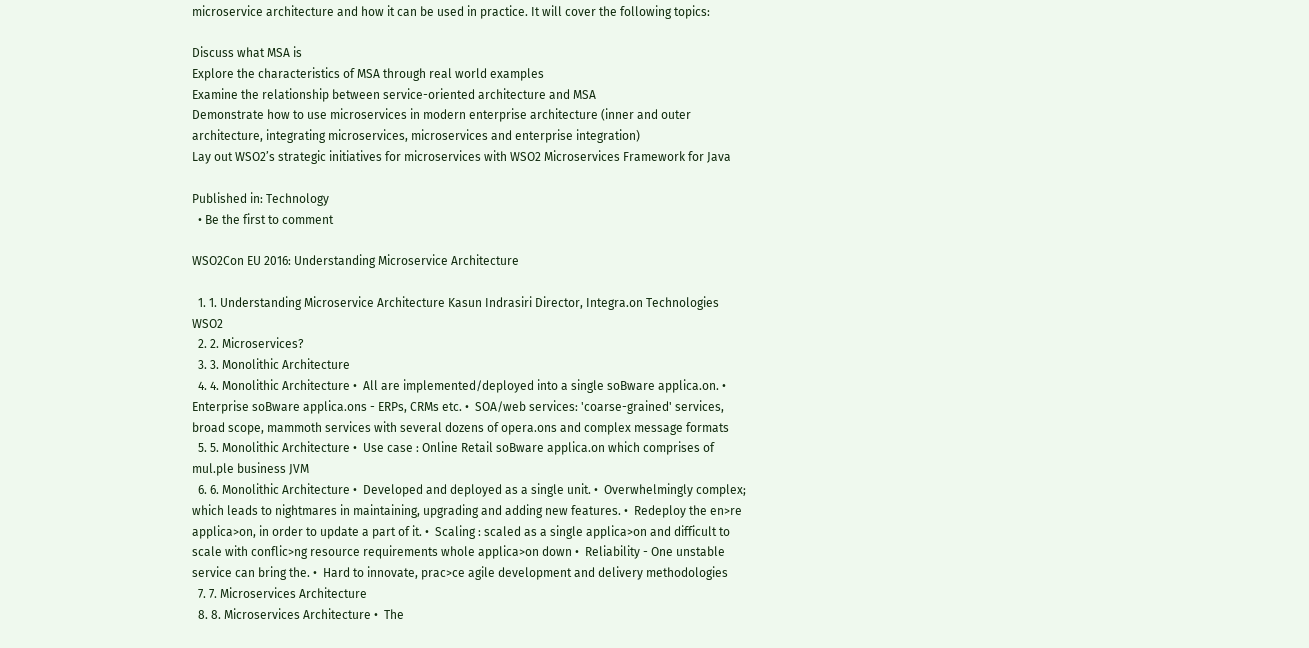microservice architecture and how it can be used in practice. It will cover the following topics:

Discuss what MSA is
Explore the characteristics of MSA through real world examples
Examine the relationship between service-oriented architecture and MSA
Demonstrate how to use microservices in modern enterprise architecture (inner and outer architecture, integrating microservices, microservices and enterprise integration)
Lay out WSO2’s strategic initiatives for microservices with WSO2 Microservices Framework for Java

Published in: Technology
  • Be the first to comment

WSO2Con EU 2016: Understanding Microservice Architecture

  1. 1. Understanding Microservice Architecture Kasun Indrasiri Director, Integra.on Technologies WSO2
  2. 2. Microservices?
  3. 3. Monolithic Architecture
  4. 4. Monolithic Architecture •  All are implemented/deployed into a single soBware applica.on. •  Enterprise soBware applica.ons - ERPs, CRMs etc. •  SOA/web services: 'coarse-grained' services, broad scope, mammoth services with several dozens of opera.ons and complex message formats
  5. 5. Monolithic Architecture •  Use case : Online Retail soBware applica.on which comprises of mul.ple business JVM
  6. 6. Monolithic Architecture •  Developed and deployed as a single unit. •  Overwhelmingly complex; which leads to nightmares in maintaining, upgrading and adding new features. •  Redeploy the en>re applica>on, in order to update a part of it. •  Scaling : scaled as a single applica>on and difficult to scale with conflic>ng resource requirements whole applica>on down •  Reliability - One unstable service can bring the. •  Hard to innovate, prac>ce agile development and delivery methodologies
  7. 7. Microservices Architecture
  8. 8. Microservices Architecture •  The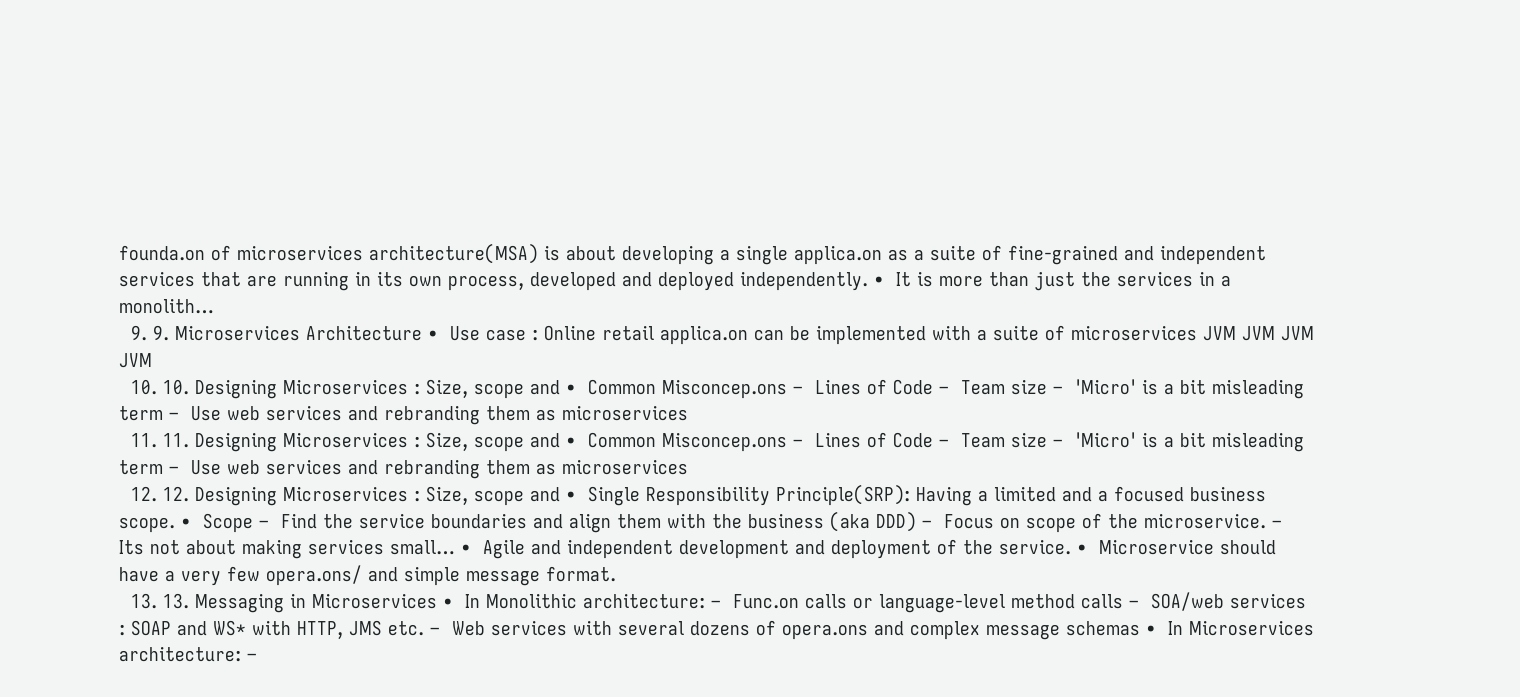founda.on of microservices architecture(MSA) is about developing a single applica.on as a suite of fine-grained and independent services that are running in its own process, developed and deployed independently. •  It is more than just the services in a monolith…
  9. 9. Microservices Architecture •  Use case : Online retail applica.on can be implemented with a suite of microservices JVM JVM JVM JVM
  10. 10. Designing Microservices : Size, scope and •  Common Misconcep.ons –  Lines of Code –  Team size –  'Micro' is a bit misleading term –  Use web services and rebranding them as microservices
  11. 11. Designing Microservices : Size, scope and •  Common Misconcep.ons –  Lines of Code –  Team size –  'Micro' is a bit misleading term –  Use web services and rebranding them as microservices
  12. 12. Designing Microservices : Size, scope and •  Single Responsibility Principle(SRP): Having a limited and a focused business scope. •  Scope –  Find the service boundaries and align them with the business (aka DDD) –  Focus on scope of the microservice. –  Its not about making services small… •  Agile and independent development and deployment of the service. •  Microservice should have a very few opera.ons/ and simple message format.
  13. 13. Messaging in Microservices •  In Monolithic architecture: –  Func.on calls or language-level method calls –  SOA/web services : SOAP and WS* with HTTP, JMS etc. –  Web services with several dozens of opera.ons and complex message schemas •  In Microservices architecture: –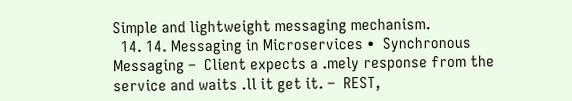Simple and lightweight messaging mechanism.
  14. 14. Messaging in Microservices •  Synchronous Messaging –  Client expects a .mely response from the service and waits .ll it get it. –  REST,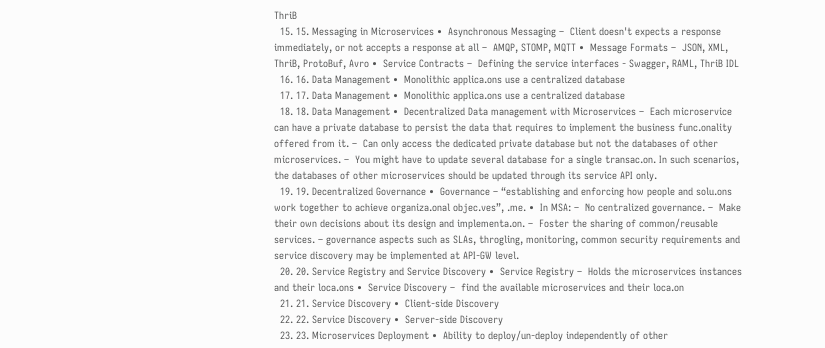ThriB
  15. 15. Messaging in Microservices •  Asynchronous Messaging –  Client doesn't expects a response immediately, or not accepts a response at all –  AMQP, STOMP, MQTT •  Message Formats –  JSON, XML, ThriB, ProtoBuf, Avro •  Service Contracts –  Defining the service interfaces - Swagger, RAML, ThriB IDL
  16. 16. Data Management •  Monolithic applica.ons use a centralized database
  17. 17. Data Management •  Monolithic applica.ons use a centralized database
  18. 18. Data Management •  Decentralized Data management with Microservices –  Each microservice can have a private database to persist the data that requires to implement the business func.onality offered from it. –  Can only access the dedicated private database but not the databases of other microservices. –  You might have to update several database for a single transac.on. In such scenarios, the databases of other microservices should be updated through its service API only.
  19. 19. Decentralized Governance •  Governance – “establishing and enforcing how people and solu.ons work together to achieve organiza.onal objec.ves”, .me. •  In MSA: –  No centralized governance. –  Make their own decisions about its design and implementa.on. –  Foster the sharing of common/reusable services. – governance aspects such as SLAs, throgling, monitoring, common security requirements and service discovery may be implemented at API-GW level.
  20. 20. Service Registry and Service Discovery •  Service Registry –  Holds the microservices instances and their loca.ons •  Service Discovery –  find the available microservices and their loca.on
  21. 21. Service Discovery •  Client-side Discovery
  22. 22. Service Discovery •  Server-side Discovery
  23. 23. Microservices Deployment •  Ability to deploy/un-deploy independently of other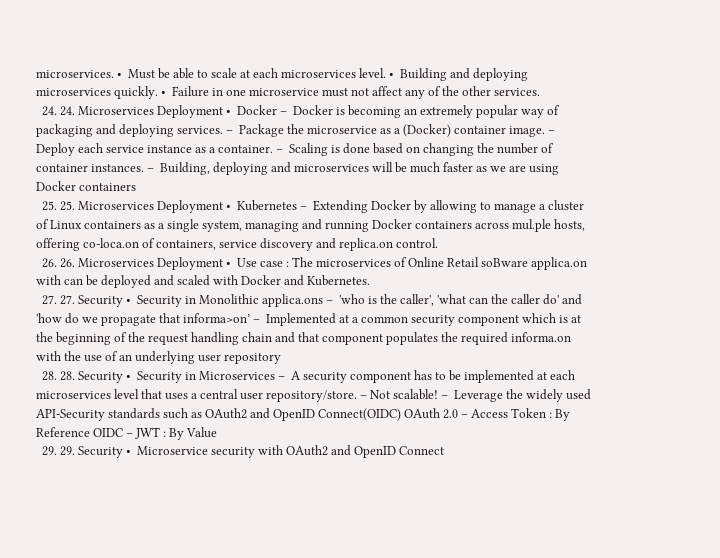microservices. •  Must be able to scale at each microservices level. •  Building and deploying microservices quickly. •  Failure in one microservice must not affect any of the other services.
  24. 24. Microservices Deployment •  Docker –  Docker is becoming an extremely popular way of packaging and deploying services. –  Package the microservice as a (Docker) container image. –  Deploy each service instance as a container. –  Scaling is done based on changing the number of container instances. –  Building, deploying and microservices will be much faster as we are using Docker containers
  25. 25. Microservices Deployment •  Kubernetes –  Extending Docker by allowing to manage a cluster of Linux containers as a single system, managing and running Docker containers across mul.ple hosts, offering co-loca.on of containers, service discovery and replica.on control.
  26. 26. Microservices Deployment •  Use case : The microservices of Online Retail soBware applica.on with can be deployed and scaled with Docker and Kubernetes.
  27. 27. Security •  Security in Monolithic applica.ons –  'who is the caller', 'what can the caller do' and 'how do we propagate that informa>on’ –  Implemented at a common security component which is at the beginning of the request handling chain and that component populates the required informa.on with the use of an underlying user repository
  28. 28. Security •  Security in Microservices –  A security component has to be implemented at each microservices level that uses a central user repository/store. – Not scalable! –  Leverage the widely used API-Security standards such as OAuth2 and OpenID Connect(OIDC) OAuth 2.0 – Access Token : By Reference OIDC – JWT : By Value
  29. 29. Security •  Microservice security with OAuth2 and OpenID Connect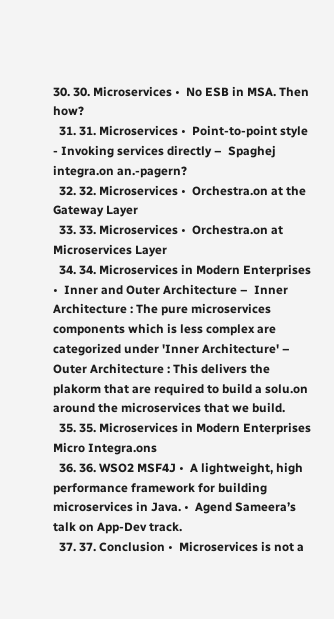30. 30. Microservices •  No ESB in MSA. Then how?
  31. 31. Microservices •  Point-to-point style - Invoking services directly –  Spaghej integra.on an.-pagern?
  32. 32. Microservices •  Orchestra.on at the Gateway Layer
  33. 33. Microservices •  Orchestra.on at Microservices Layer
  34. 34. Microservices in Modern Enterprises •  Inner and Outer Architecture –  Inner Architecture : The pure microservices components which is less complex are categorized under 'Inner Architecture' –  Outer Architecture : This delivers the plakorm that are required to build a solu.on around the microservices that we build.
  35. 35. Microservices in Modern Enterprises Micro Integra.ons
  36. 36. WSO2 MSF4J •  A lightweight, high performance framework for building microservices in Java. •  Agend Sameera’s talk on App-Dev track.
  37. 37. Conclusion •  Microservices is not a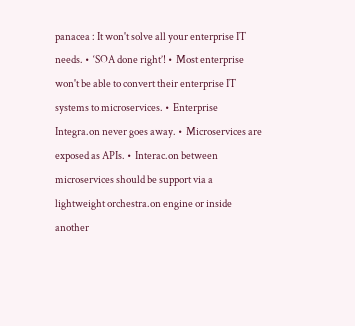panacea : It won't solve all your enterprise IT needs. •  ‘SOA done right’! •  Most enterprise won't be able to convert their enterprise IT systems to microservices. •  Enterprise Integra.on never goes away. •  Microservices are exposed as APIs. •  Interac.on between microservices should be support via a lightweight orchestra.on engine or inside another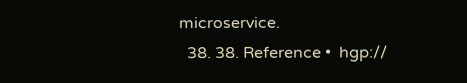microservice.
  38. 38. Reference •  hgp://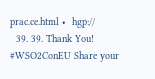prac.ce.html •  hgp://
  39. 39. Thank You! #WSO2ConEU Share your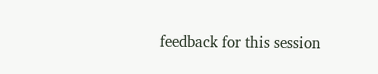feedback for this session